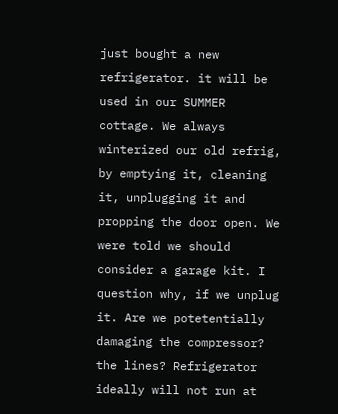just bought a new refrigerator. it will be used in our SUMMER cottage. We always winterized our old refrig, by emptying it, cleaning it, unplugging it and propping the door open. We were told we should consider a garage kit. I question why, if we unplug it. Are we potetentially damaging the compressor? the lines? Refrigerator ideally will not run at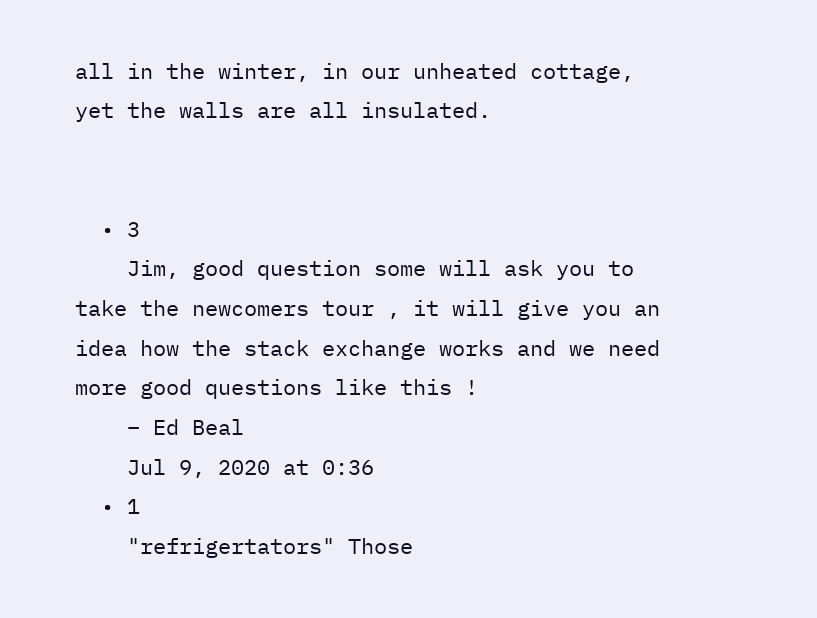all in the winter, in our unheated cottage, yet the walls are all insulated.


  • 3
    Jim, good question some will ask you to take the newcomers tour , it will give you an idea how the stack exchange works and we need more good questions like this !
    – Ed Beal
    Jul 9, 2020 at 0:36
  • 1
    "refrigertators" Those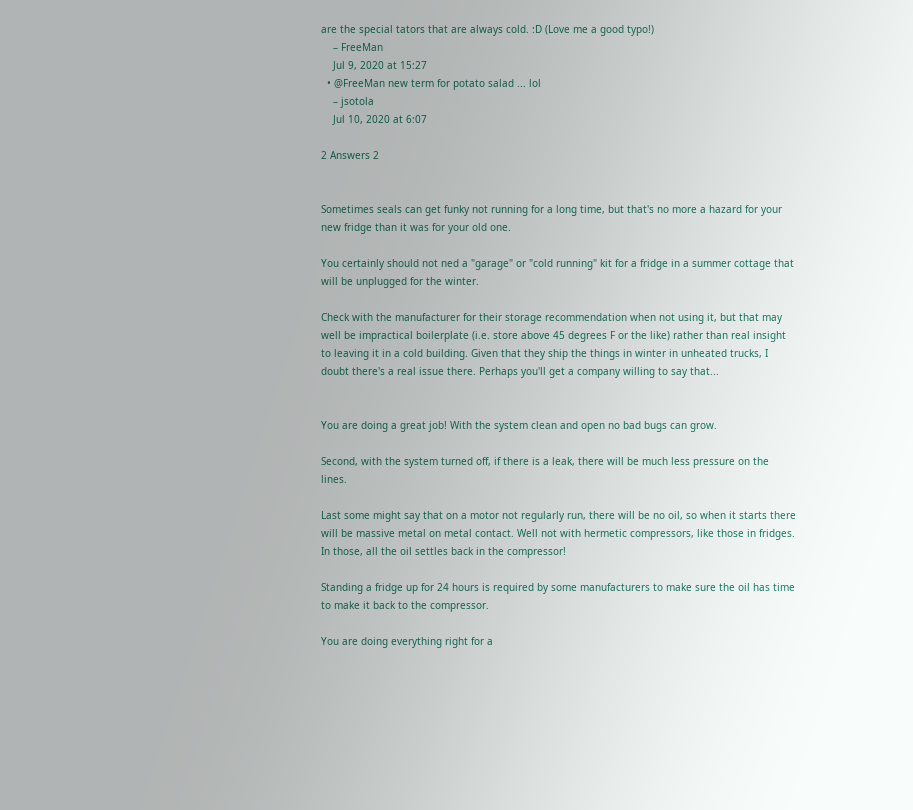are the special tators that are always cold. :D (Love me a good typo!)
    – FreeMan
    Jul 9, 2020 at 15:27
  • @FreeMan new term for potato salad ... lol
    – jsotola
    Jul 10, 2020 at 6:07

2 Answers 2


Sometimes seals can get funky not running for a long time, but that's no more a hazard for your new fridge than it was for your old one.

You certainly should not ned a "garage" or "cold running" kit for a fridge in a summer cottage that will be unplugged for the winter.

Check with the manufacturer for their storage recommendation when not using it, but that may well be impractical boilerplate (i.e. store above 45 degrees F or the like) rather than real insight to leaving it in a cold building. Given that they ship the things in winter in unheated trucks, I doubt there's a real issue there. Perhaps you'll get a company willing to say that...


You are doing a great job! With the system clean and open no bad bugs can grow.

Second, with the system turned off, if there is a leak, there will be much less pressure on the lines.

Last some might say that on a motor not regularly run, there will be no oil, so when it starts there will be massive metal on metal contact. Well not with hermetic compressors, like those in fridges. In those, all the oil settles back in the compressor!

Standing a fridge up for 24 hours is required by some manufacturers to make sure the oil has time to make it back to the compressor.

You are doing everything right for a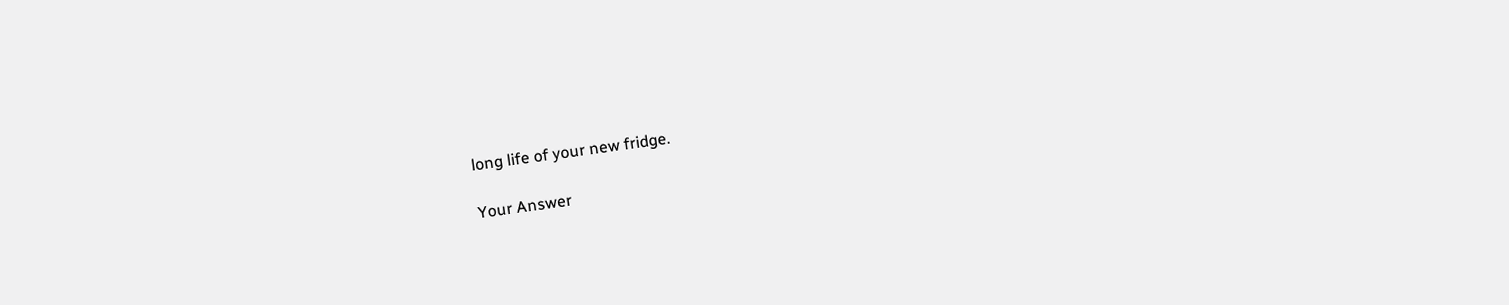long life of your new fridge.

Your Answer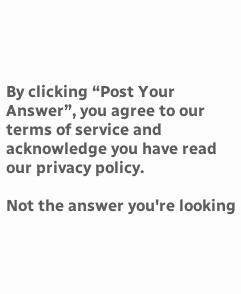By clicking “Post Your Answer”, you agree to our terms of service and acknowledge you have read our privacy policy.

Not the answer you're looking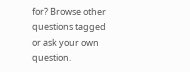for? Browse other questions tagged or ask your own question.